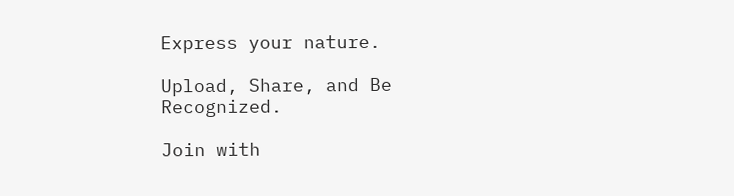Express your nature.

Upload, Share, and Be Recognized.

Join with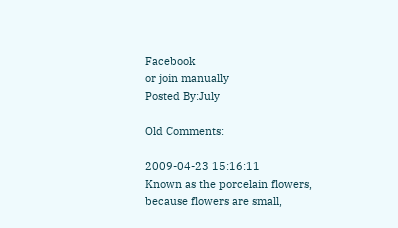Facebook
or join manually
Posted By:July

Old Comments:

2009-04-23 15:16:11
Known as the porcelain flowers, because flowers are small,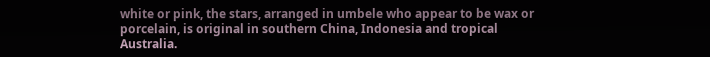white or pink, the stars, arranged in umbele who appear to be wax or porcelain, is original in southern China, Indonesia and tropical Australia.